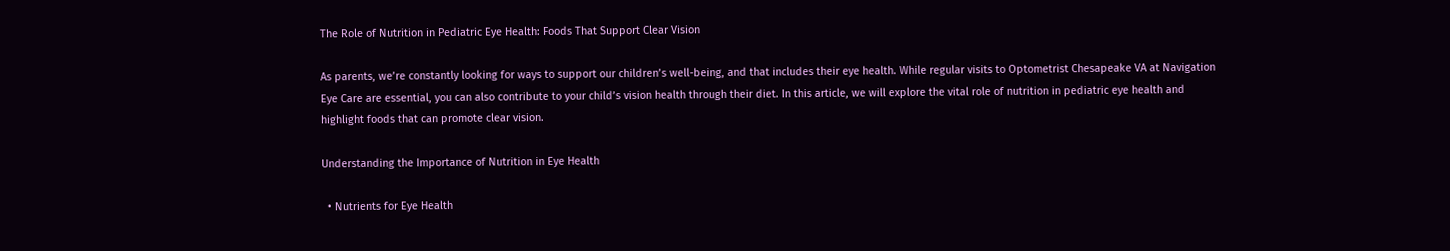The Role of Nutrition in Pediatric Eye Health: Foods That Support Clear Vision

As parents, we’re constantly looking for ways to support our children’s well-being, and that includes their eye health. While regular visits to Optometrist Chesapeake VA at Navigation Eye Care are essential, you can also contribute to your child’s vision health through their diet. In this article, we will explore the vital role of nutrition in pediatric eye health and highlight foods that can promote clear vision.

Understanding the Importance of Nutrition in Eye Health

  • Nutrients for Eye Health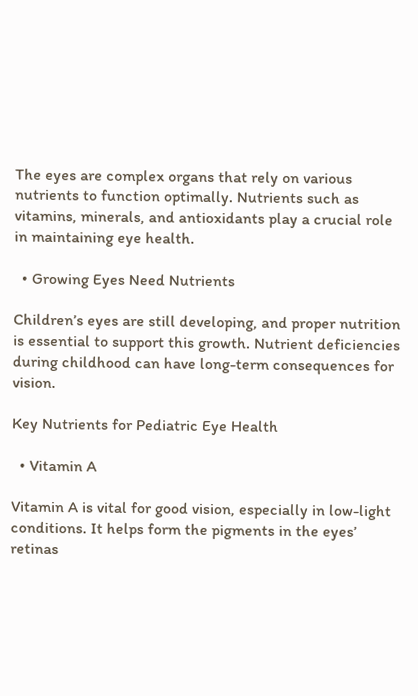The eyes are complex organs that rely on various nutrients to function optimally. Nutrients such as vitamins, minerals, and antioxidants play a crucial role in maintaining eye health.

  • Growing Eyes Need Nutrients

Children’s eyes are still developing, and proper nutrition is essential to support this growth. Nutrient deficiencies during childhood can have long-term consequences for vision.

Key Nutrients for Pediatric Eye Health

  • Vitamin A

Vitamin A is vital for good vision, especially in low-light conditions. It helps form the pigments in the eyes’ retinas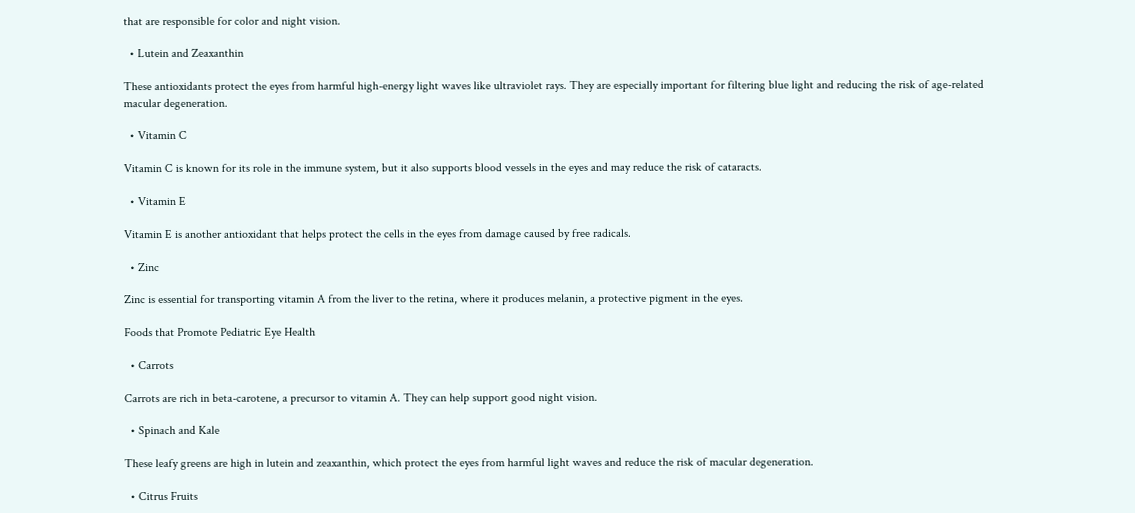that are responsible for color and night vision.

  • Lutein and Zeaxanthin

These antioxidants protect the eyes from harmful high-energy light waves like ultraviolet rays. They are especially important for filtering blue light and reducing the risk of age-related macular degeneration.

  • Vitamin C

Vitamin C is known for its role in the immune system, but it also supports blood vessels in the eyes and may reduce the risk of cataracts.

  • Vitamin E

Vitamin E is another antioxidant that helps protect the cells in the eyes from damage caused by free radicals.

  • Zinc

Zinc is essential for transporting vitamin A from the liver to the retina, where it produces melanin, a protective pigment in the eyes.

Foods that Promote Pediatric Eye Health

  • Carrots

Carrots are rich in beta-carotene, a precursor to vitamin A. They can help support good night vision.

  • Spinach and Kale

These leafy greens are high in lutein and zeaxanthin, which protect the eyes from harmful light waves and reduce the risk of macular degeneration.

  • Citrus Fruits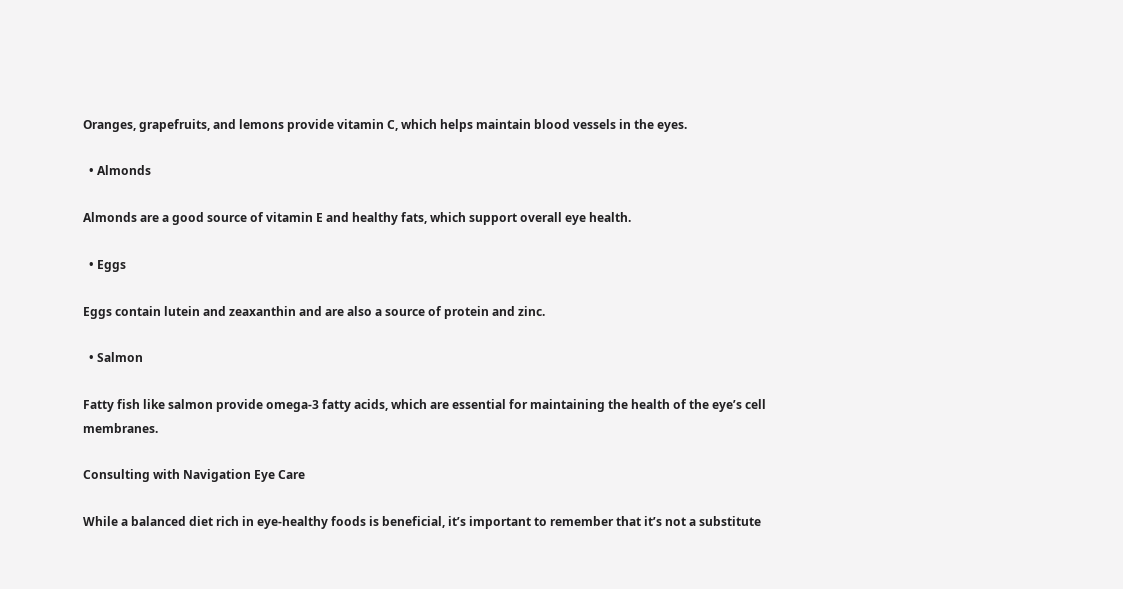Oranges, grapefruits, and lemons provide vitamin C, which helps maintain blood vessels in the eyes.

  • Almonds

Almonds are a good source of vitamin E and healthy fats, which support overall eye health.

  • Eggs

Eggs contain lutein and zeaxanthin and are also a source of protein and zinc.

  • Salmon

Fatty fish like salmon provide omega-3 fatty acids, which are essential for maintaining the health of the eye’s cell membranes.

Consulting with Navigation Eye Care

While a balanced diet rich in eye-healthy foods is beneficial, it’s important to remember that it’s not a substitute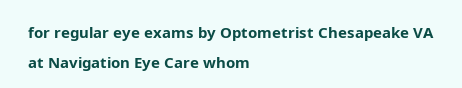for regular eye exams by Optometrist Chesapeake VA at Navigation Eye Care whom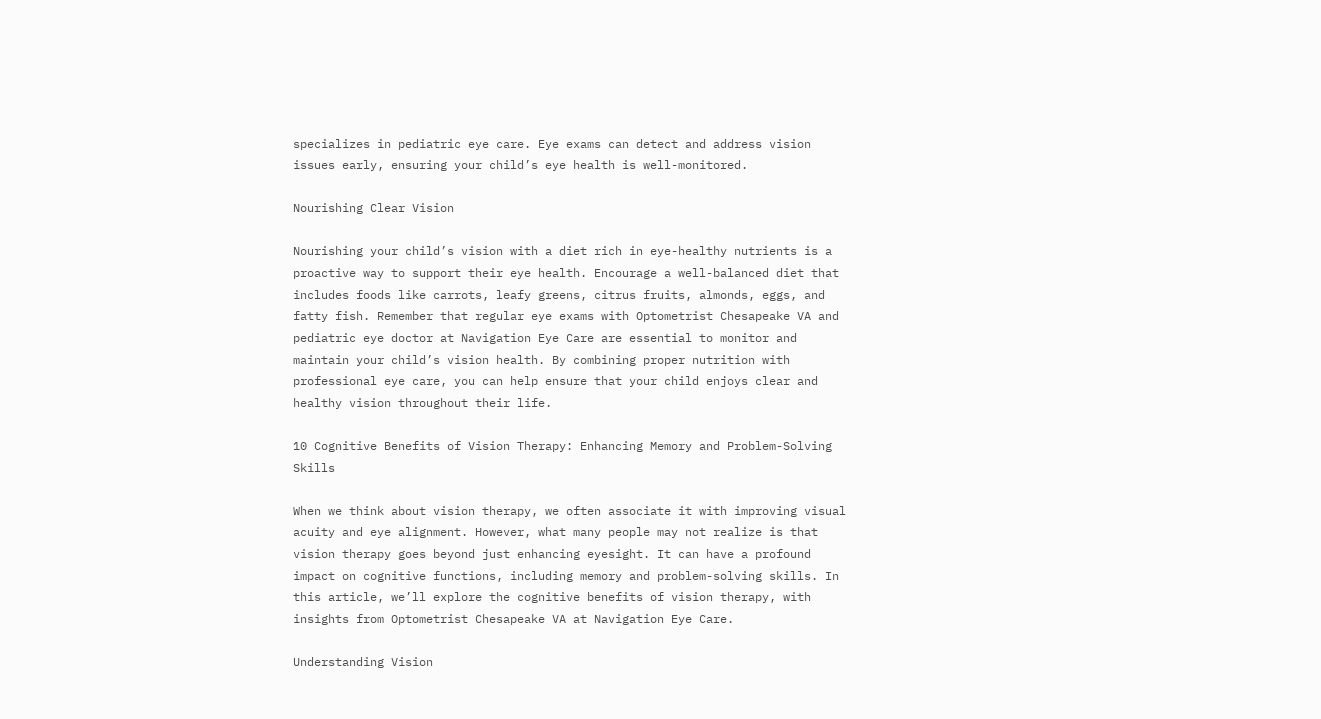specializes in pediatric eye care. Eye exams can detect and address vision issues early, ensuring your child’s eye health is well-monitored.

Nourishing Clear Vision

Nourishing your child’s vision with a diet rich in eye-healthy nutrients is a proactive way to support their eye health. Encourage a well-balanced diet that includes foods like carrots, leafy greens, citrus fruits, almonds, eggs, and fatty fish. Remember that regular eye exams with Optometrist Chesapeake VA and pediatric eye doctor at Navigation Eye Care are essential to monitor and maintain your child’s vision health. By combining proper nutrition with professional eye care, you can help ensure that your child enjoys clear and healthy vision throughout their life.

10 Cognitive Benefits of Vision Therapy: Enhancing Memory and Problem-Solving Skills

When we think about vision therapy, we often associate it with improving visual acuity and eye alignment. However, what many people may not realize is that vision therapy goes beyond just enhancing eyesight. It can have a profound impact on cognitive functions, including memory and problem-solving skills. In this article, we’ll explore the cognitive benefits of vision therapy, with insights from Optometrist Chesapeake VA at Navigation Eye Care.

Understanding Vision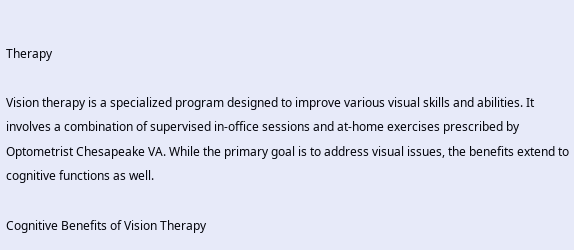Therapy

Vision therapy is a specialized program designed to improve various visual skills and abilities. It involves a combination of supervised in-office sessions and at-home exercises prescribed by Optometrist Chesapeake VA. While the primary goal is to address visual issues, the benefits extend to cognitive functions as well.

Cognitive Benefits of Vision Therapy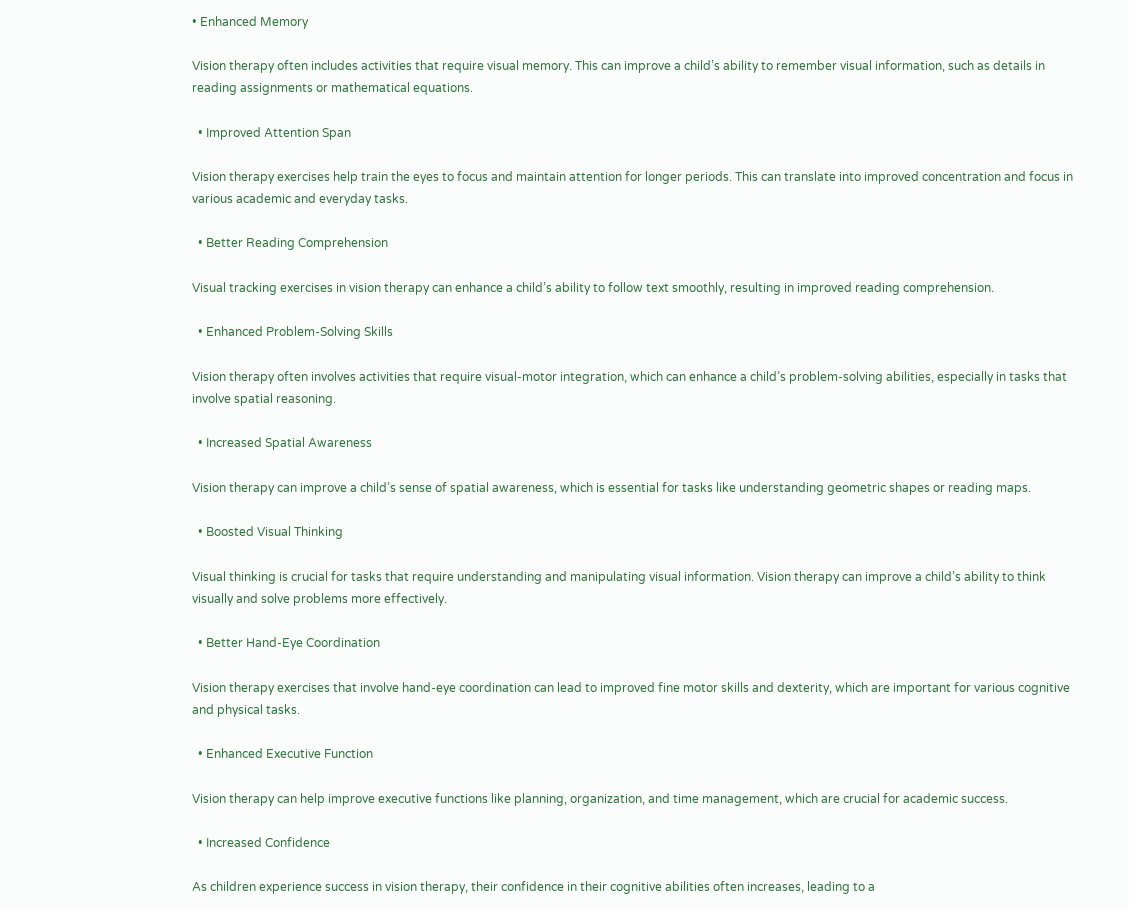• Enhanced Memory

Vision therapy often includes activities that require visual memory. This can improve a child’s ability to remember visual information, such as details in reading assignments or mathematical equations.

  • Improved Attention Span

Vision therapy exercises help train the eyes to focus and maintain attention for longer periods. This can translate into improved concentration and focus in various academic and everyday tasks.

  • Better Reading Comprehension

Visual tracking exercises in vision therapy can enhance a child’s ability to follow text smoothly, resulting in improved reading comprehension.

  • Enhanced Problem-Solving Skills

Vision therapy often involves activities that require visual-motor integration, which can enhance a child’s problem-solving abilities, especially in tasks that involve spatial reasoning.

  • Increased Spatial Awareness

Vision therapy can improve a child’s sense of spatial awareness, which is essential for tasks like understanding geometric shapes or reading maps.

  • Boosted Visual Thinking

Visual thinking is crucial for tasks that require understanding and manipulating visual information. Vision therapy can improve a child’s ability to think visually and solve problems more effectively.

  • Better Hand-Eye Coordination

Vision therapy exercises that involve hand-eye coordination can lead to improved fine motor skills and dexterity, which are important for various cognitive and physical tasks.

  • Enhanced Executive Function

Vision therapy can help improve executive functions like planning, organization, and time management, which are crucial for academic success.

  • Increased Confidence

As children experience success in vision therapy, their confidence in their cognitive abilities often increases, leading to a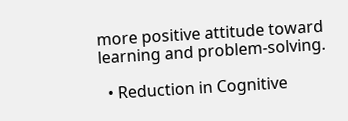more positive attitude toward learning and problem-solving.

  • Reduction in Cognitive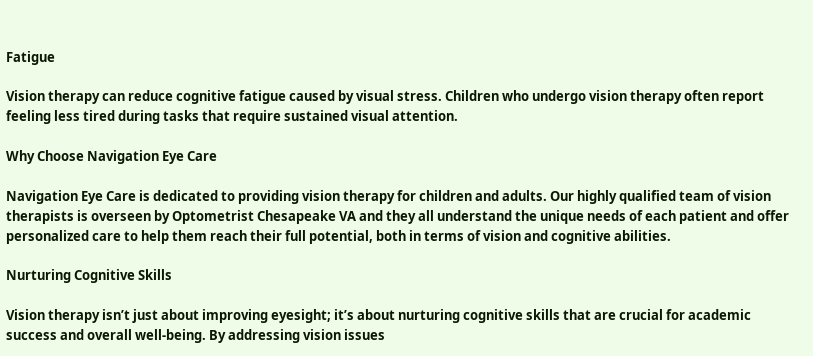Fatigue

Vision therapy can reduce cognitive fatigue caused by visual stress. Children who undergo vision therapy often report feeling less tired during tasks that require sustained visual attention.

Why Choose Navigation Eye Care

Navigation Eye Care is dedicated to providing vision therapy for children and adults. Our highly qualified team of vision therapists is overseen by Optometrist Chesapeake VA and they all understand the unique needs of each patient and offer personalized care to help them reach their full potential, both in terms of vision and cognitive abilities.

Nurturing Cognitive Skills

Vision therapy isn’t just about improving eyesight; it’s about nurturing cognitive skills that are crucial for academic success and overall well-being. By addressing vision issues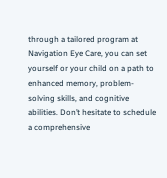through a tailored program at Navigation Eye Care, you can set yourself or your child on a path to enhanced memory, problem-solving skills, and cognitive abilities. Don’t hesitate to schedule a comprehensive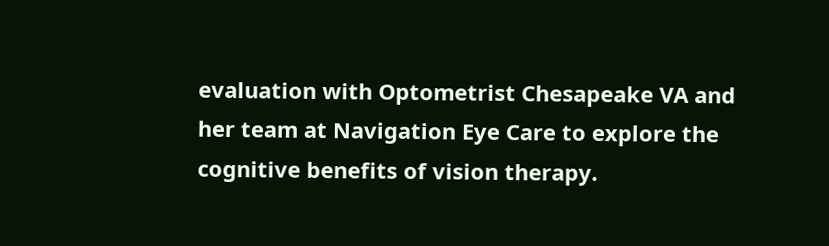evaluation with Optometrist Chesapeake VA and her team at Navigation Eye Care to explore the cognitive benefits of vision therapy.